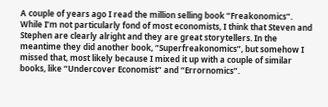A couple of years ago I read the million selling book “Freakonomics”. While I’m not particularly fond of most economists, I think that Steven and Stephen are clearly alright and they are great storytellers. In the meantime they did another book, “Superfreakonomics”, but somehow I missed that, most likely because I mixed it up with a couple of similar books, like “Undercover Economist” and “Errornomics”.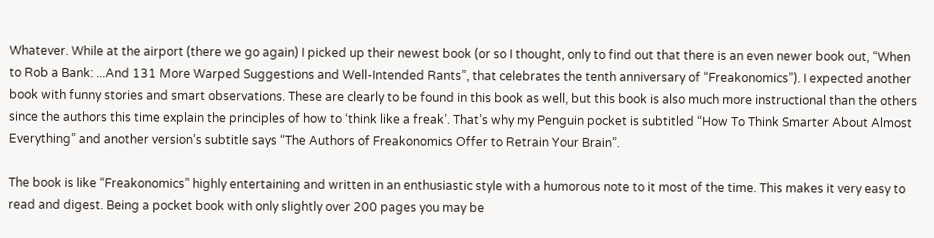Whatever. While at the airport (there we go again) I picked up their newest book (or so I thought, only to find out that there is an even newer book out, “When to Rob a Bank: ...And 131 More Warped Suggestions and Well-Intended Rants”, that celebrates the tenth anniversary of “Freakonomics”). I expected another book with funny stories and smart observations. These are clearly to be found in this book as well, but this book is also much more instructional than the others since the authors this time explain the principles of how to ‘think like a freak’. That’s why my Penguin pocket is subtitled “How To Think Smarter About Almost Everything” and another version’s subtitle says “The Authors of Freakonomics Offer to Retrain Your Brain”.

The book is like “Freakonomics” highly entertaining and written in an enthusiastic style with a humorous note to it most of the time. This makes it very easy to read and digest. Being a pocket book with only slightly over 200 pages you may be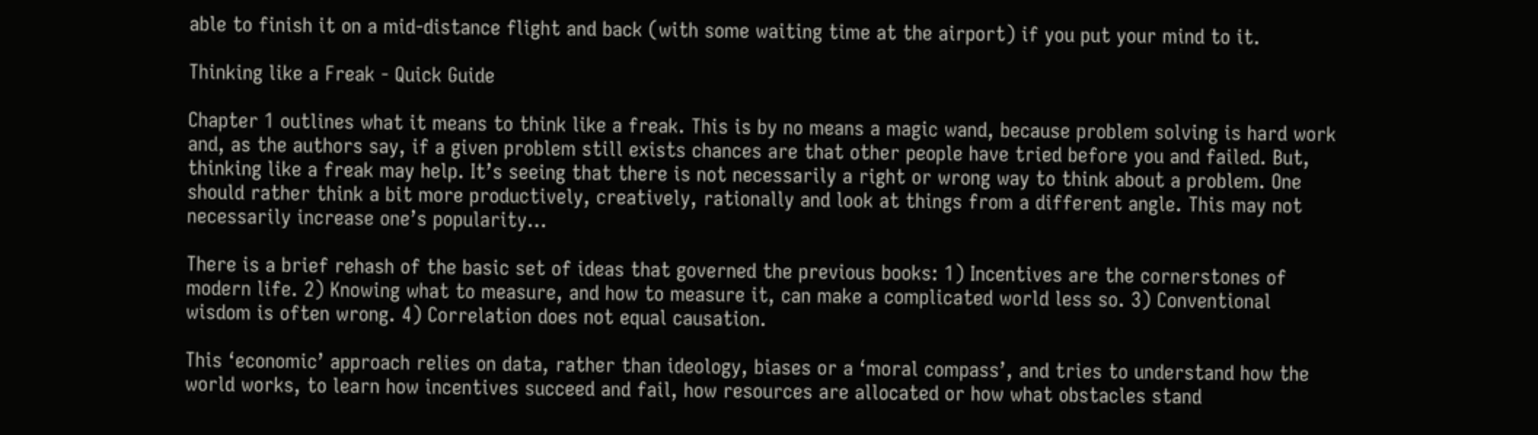able to finish it on a mid-distance flight and back (with some waiting time at the airport) if you put your mind to it.

Thinking like a Freak - Quick Guide

Chapter 1 outlines what it means to think like a freak. This is by no means a magic wand, because problem solving is hard work and, as the authors say, if a given problem still exists chances are that other people have tried before you and failed. But, thinking like a freak may help. It’s seeing that there is not necessarily a right or wrong way to think about a problem. One should rather think a bit more productively, creatively, rationally and look at things from a different angle. This may not necessarily increase one’s popularity…

There is a brief rehash of the basic set of ideas that governed the previous books: 1) Incentives are the cornerstones of modern life. 2) Knowing what to measure, and how to measure it, can make a complicated world less so. 3) Conventional wisdom is often wrong. 4) Correlation does not equal causation.

This ‘economic’ approach relies on data, rather than ideology, biases or a ‘moral compass’, and tries to understand how the world works, to learn how incentives succeed and fail, how resources are allocated or how what obstacles stand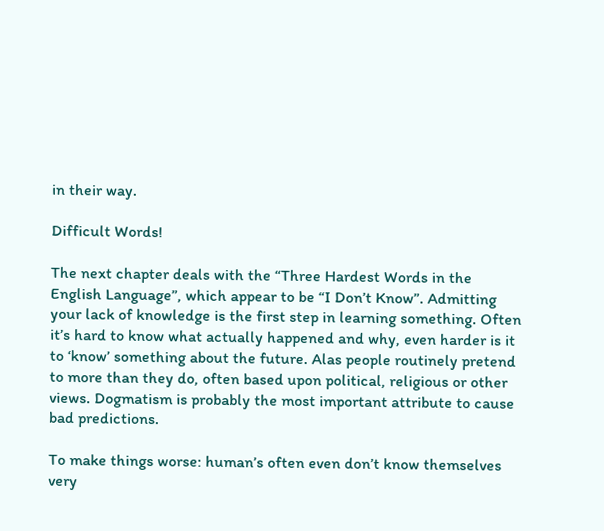in their way.

Difficult Words!

The next chapter deals with the “Three Hardest Words in the English Language”, which appear to be “I Don’t Know”. Admitting your lack of knowledge is the first step in learning something. Often it’s hard to know what actually happened and why, even harder is it to ‘know’ something about the future. Alas people routinely pretend to more than they do, often based upon political, religious or other views. Dogmatism is probably the most important attribute to cause bad predictions.

To make things worse: human’s often even don’t know themselves very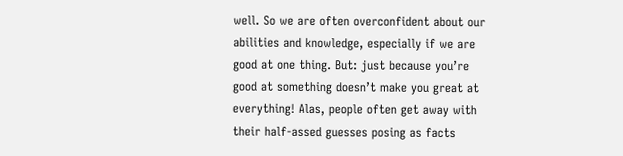well. So we are often overconfident about our abilities and knowledge, especially if we are good at one thing. But: just because you’re good at something doesn’t make you great at everything! Alas, people often get away with their half-assed guesses posing as facts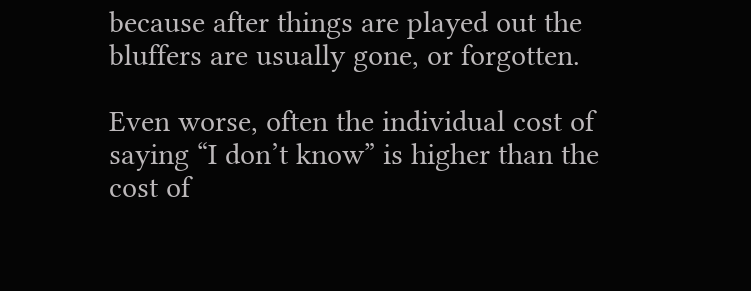because after things are played out the bluffers are usually gone, or forgotten.

Even worse, often the individual cost of saying “I don’t know” is higher than the cost of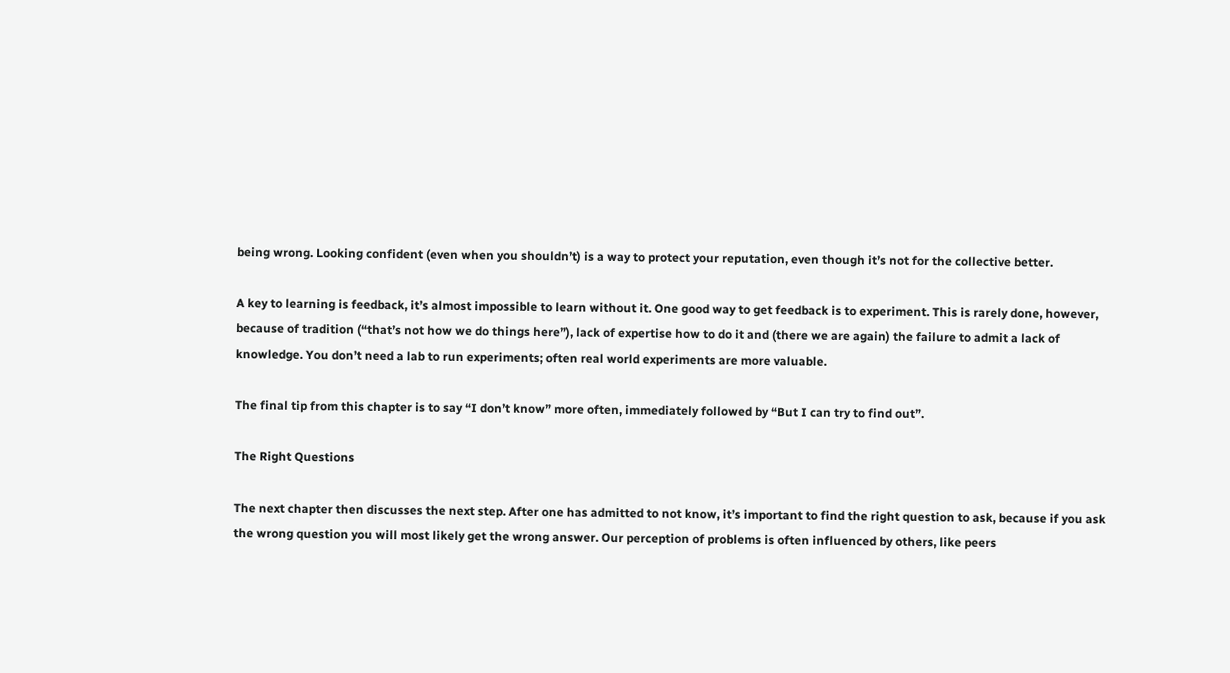being wrong. Looking confident (even when you shouldn’t) is a way to protect your reputation, even though it’s not for the collective better.

A key to learning is feedback, it’s almost impossible to learn without it. One good way to get feedback is to experiment. This is rarely done, however, because of tradition (“that’s not how we do things here”), lack of expertise how to do it and (there we are again) the failure to admit a lack of knowledge. You don’t need a lab to run experiments; often real world experiments are more valuable.

The final tip from this chapter is to say “I don’t know” more often, immediately followed by “But I can try to find out”.

The Right Questions

The next chapter then discusses the next step. After one has admitted to not know, it’s important to find the right question to ask, because if you ask the wrong question you will most likely get the wrong answer. Our perception of problems is often influenced by others, like peers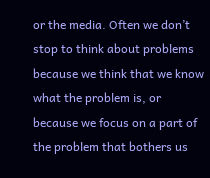or the media. Often we don’t stop to think about problems because we think that we know what the problem is, or because we focus on a part of the problem that bothers us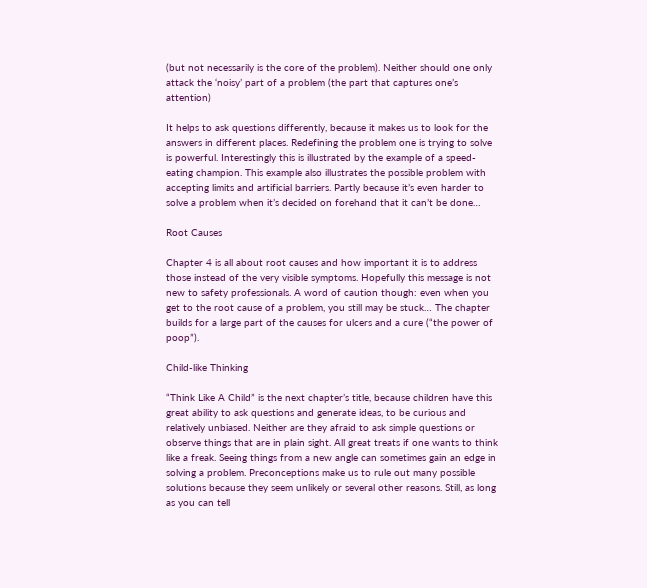(but not necessarily is the core of the problem). Neither should one only attack the ‘noisy’ part of a problem (the part that captures one’s attention)

It helps to ask questions differently, because it makes us to look for the answers in different places. Redefining the problem one is trying to solve is powerful. Interestingly this is illustrated by the example of a speed-eating champion. This example also illustrates the possible problem with accepting limits and artificial barriers. Partly because it’s even harder to solve a problem when it’s decided on forehand that it can’t be done…

Root Causes

Chapter 4 is all about root causes and how important it is to address those instead of the very visible symptoms. Hopefully this message is not new to safety professionals. A word of caution though: even when you get to the root cause of a problem, you still may be stuck… The chapter builds for a large part of the causes for ulcers and a cure (“the power of poop”).

Child-like Thinking

“Think Like A Child” is the next chapter’s title, because children have this great ability to ask questions and generate ideas, to be curious and relatively unbiased. Neither are they afraid to ask simple questions or observe things that are in plain sight. All great treats if one wants to think like a freak. Seeing things from a new angle can sometimes gain an edge in solving a problem. Preconceptions make us to rule out many possible solutions because they seem unlikely or several other reasons. Still, as long as you can tell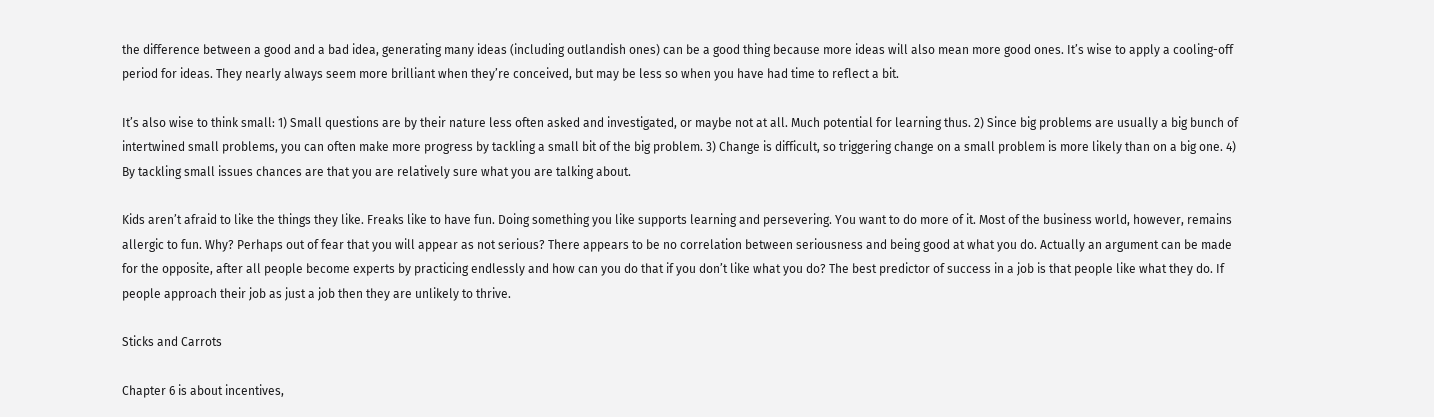the difference between a good and a bad idea, generating many ideas (including outlandish ones) can be a good thing because more ideas will also mean more good ones. It’s wise to apply a cooling-off period for ideas. They nearly always seem more brilliant when they’re conceived, but may be less so when you have had time to reflect a bit.

It’s also wise to think small: 1) Small questions are by their nature less often asked and investigated, or maybe not at all. Much potential for learning thus. 2) Since big problems are usually a big bunch of intertwined small problems, you can often make more progress by tackling a small bit of the big problem. 3) Change is difficult, so triggering change on a small problem is more likely than on a big one. 4) By tackling small issues chances are that you are relatively sure what you are talking about.

Kids aren’t afraid to like the things they like. Freaks like to have fun. Doing something you like supports learning and persevering. You want to do more of it. Most of the business world, however, remains allergic to fun. Why? Perhaps out of fear that you will appear as not serious? There appears to be no correlation between seriousness and being good at what you do. Actually an argument can be made for the opposite, after all people become experts by practicing endlessly and how can you do that if you don’t like what you do? The best predictor of success in a job is that people like what they do. If people approach their job as just a job then they are unlikely to thrive.

Sticks and Carrots

Chapter 6 is about incentives,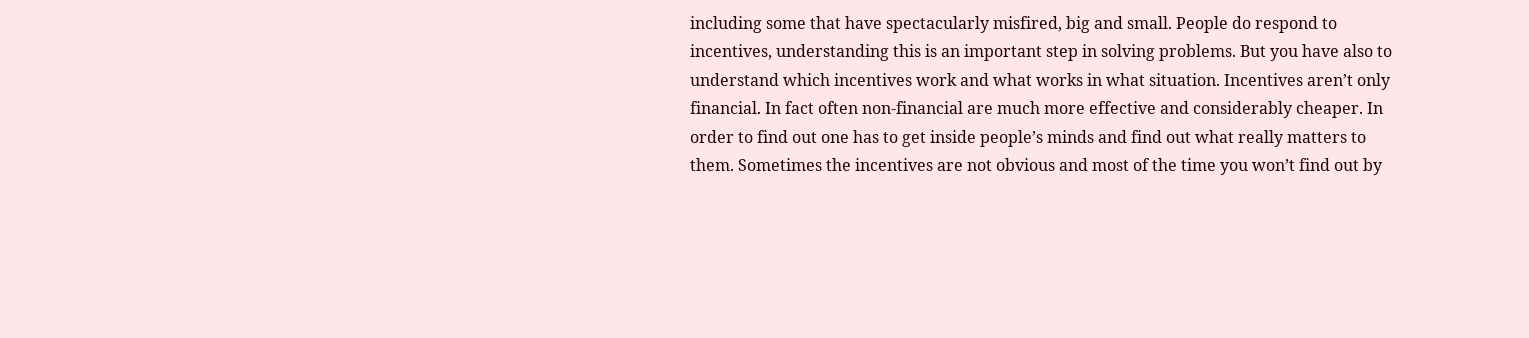including some that have spectacularly misfired, big and small. People do respond to incentives, understanding this is an important step in solving problems. But you have also to understand which incentives work and what works in what situation. Incentives aren’t only financial. In fact often non-financial are much more effective and considerably cheaper. In order to find out one has to get inside people’s minds and find out what really matters to them. Sometimes the incentives are not obvious and most of the time you won’t find out by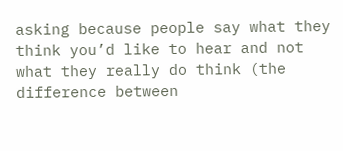asking because people say what they think you’d like to hear and not what they really do think (the difference between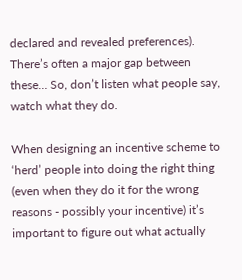declared and revealed preferences). There’s often a major gap between these… So, don’t listen what people say, watch what they do.

When designing an incentive scheme to ‘herd’ people into doing the right thing (even when they do it for the wrong reasons - possibly your incentive) it’s important to figure out what actually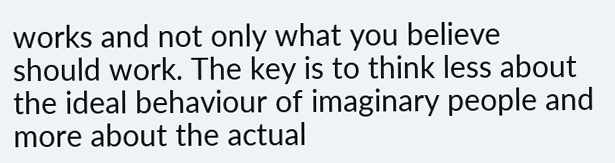works and not only what you believe should work. The key is to think less about the ideal behaviour of imaginary people and more about the actual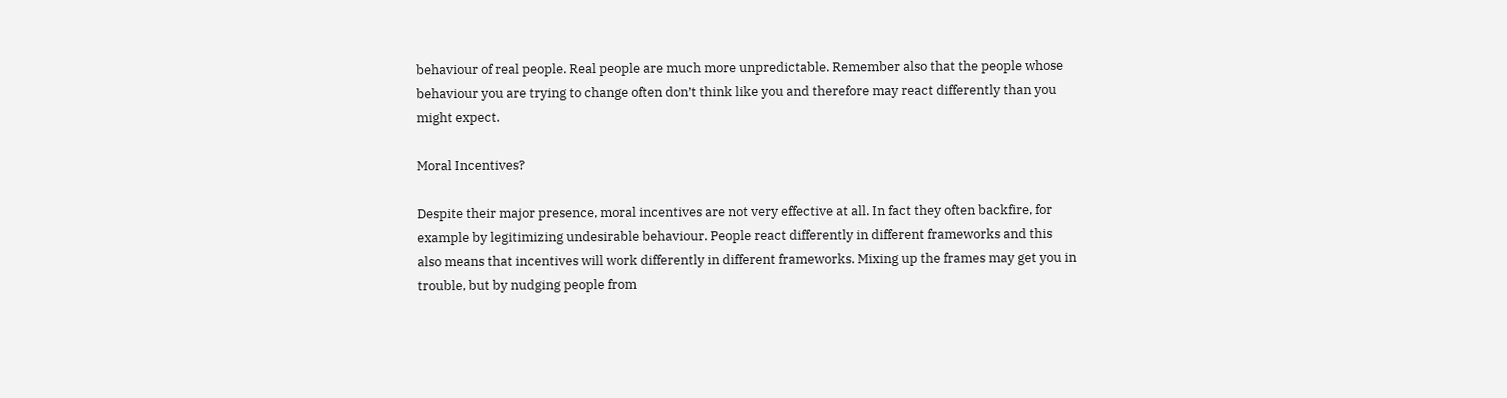behaviour of real people. Real people are much more unpredictable. Remember also that the people whose behaviour you are trying to change often don’t think like you and therefore may react differently than you might expect.

Moral Incentives?

Despite their major presence, moral incentives are not very effective at all. In fact they often backfire, for example by legitimizing undesirable behaviour. People react differently in different frameworks and this also means that incentives will work differently in different frameworks. Mixing up the frames may get you in trouble, but by nudging people from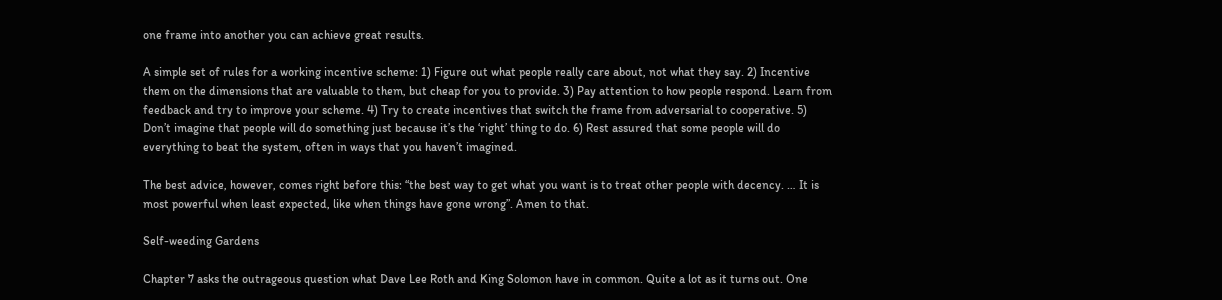one frame into another you can achieve great results.

A simple set of rules for a working incentive scheme: 1) Figure out what people really care about, not what they say. 2) Incentive them on the dimensions that are valuable to them, but cheap for you to provide. 3) Pay attention to how people respond. Learn from feedback and try to improve your scheme. 4) Try to create incentives that switch the frame from adversarial to cooperative. 5) Don’t imagine that people will do something just because it’s the ‘right’ thing to do. 6) Rest assured that some people will do everything to beat the system, often in ways that you haven’t imagined.

The best advice, however, comes right before this: “the best way to get what you want is to treat other people with decency. … It is most powerful when least expected, like when things have gone wrong”. Amen to that.

Self-weeding Gardens

Chapter 7 asks the outrageous question what Dave Lee Roth and King Solomon have in common. Quite a lot as it turns out. One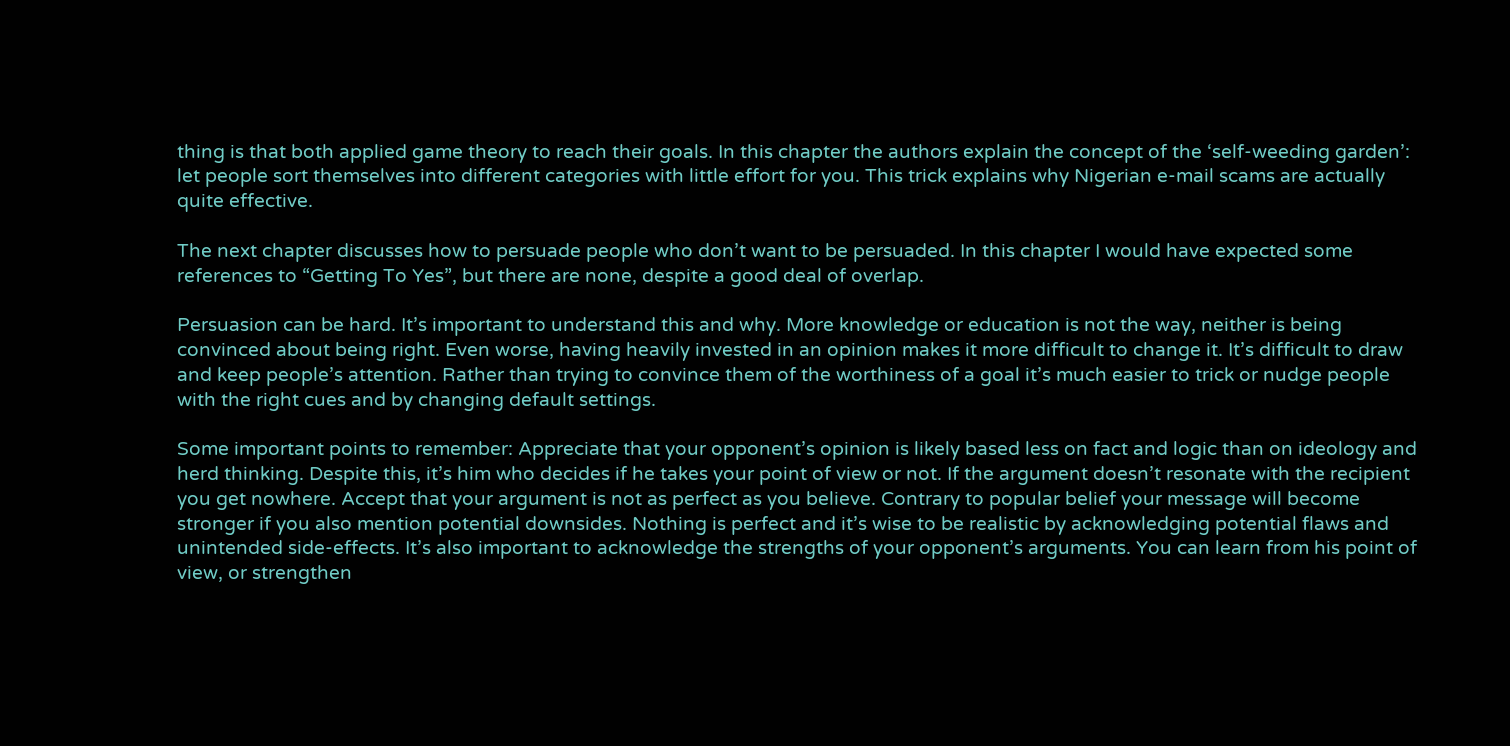thing is that both applied game theory to reach their goals. In this chapter the authors explain the concept of the ‘self-weeding garden’: let people sort themselves into different categories with little effort for you. This trick explains why Nigerian e-mail scams are actually quite effective.

The next chapter discusses how to persuade people who don’t want to be persuaded. In this chapter I would have expected some references to “Getting To Yes”, but there are none, despite a good deal of overlap.

Persuasion can be hard. It’s important to understand this and why. More knowledge or education is not the way, neither is being convinced about being right. Even worse, having heavily invested in an opinion makes it more difficult to change it. It’s difficult to draw and keep people’s attention. Rather than trying to convince them of the worthiness of a goal it’s much easier to trick or nudge people with the right cues and by changing default settings.

Some important points to remember: Appreciate that your opponent’s opinion is likely based less on fact and logic than on ideology and herd thinking. Despite this, it’s him who decides if he takes your point of view or not. If the argument doesn’t resonate with the recipient you get nowhere. Accept that your argument is not as perfect as you believe. Contrary to popular belief your message will become stronger if you also mention potential downsides. Nothing is perfect and it’s wise to be realistic by acknowledging potential flaws and unintended side-effects. It’s also important to acknowledge the strengths of your opponent’s arguments. You can learn from his point of view, or strengthen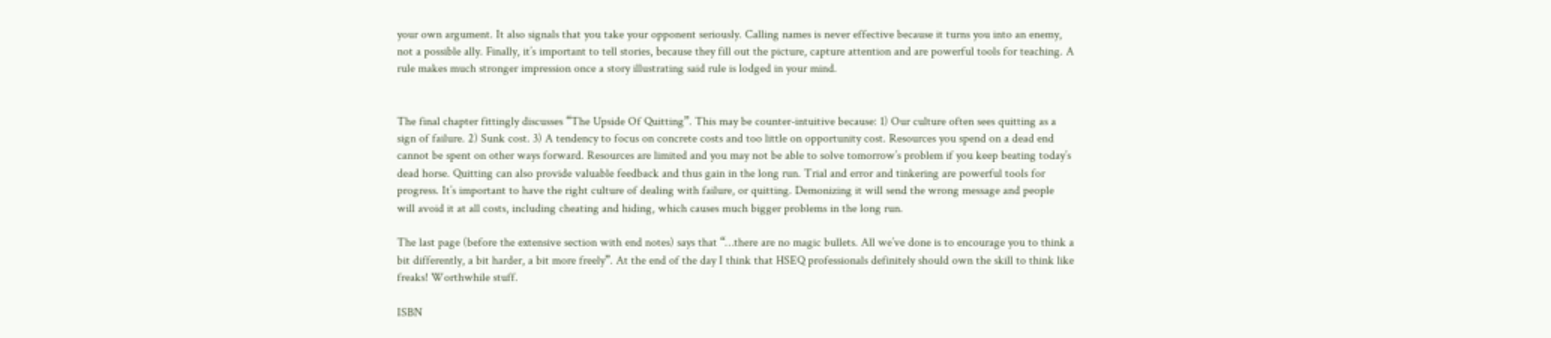your own argument. It also signals that you take your opponent seriously. Calling names is never effective because it turns you into an enemy, not a possible ally. Finally, it’s important to tell stories, because they fill out the picture, capture attention and are powerful tools for teaching. A rule makes much stronger impression once a story illustrating said rule is lodged in your mind.


The final chapter fittingly discusses “The Upside Of Quitting”. This may be counter-intuitive because: 1) Our culture often sees quitting as a sign of failure. 2) Sunk cost. 3) A tendency to focus on concrete costs and too little on opportunity cost. Resources you spend on a dead end cannot be spent on other ways forward. Resources are limited and you may not be able to solve tomorrow’s problem if you keep beating today’s dead horse. Quitting can also provide valuable feedback and thus gain in the long run. Trial and error and tinkering are powerful tools for progress. It’s important to have the right culture of dealing with failure, or quitting. Demonizing it will send the wrong message and people will avoid it at all costs, including cheating and hiding, which causes much bigger problems in the long run.

The last page (before the extensive section with end notes) says that “…there are no magic bullets. All we’ve done is to encourage you to think a bit differently, a bit harder, a bit more freely”. At the end of the day I think that HSEQ professionals definitely should own the skill to think like freaks! Worthwhile stuff.

ISBN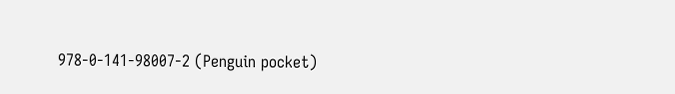978-0-141-98007-2 (Penguin pocket)